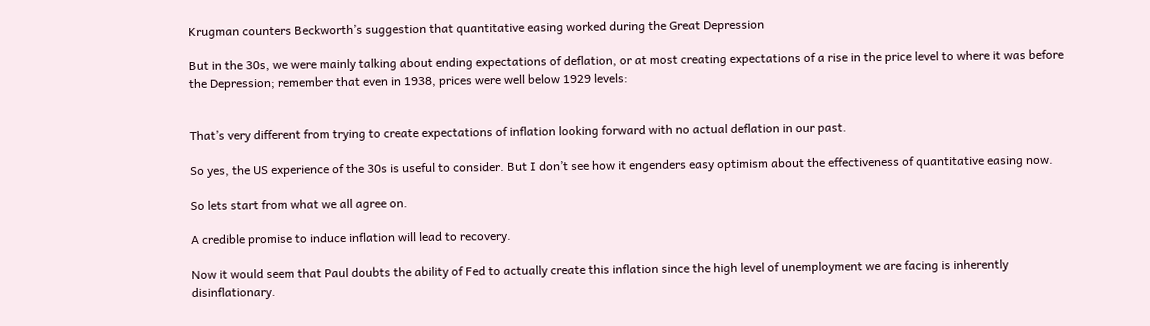Krugman counters Beckworth’s suggestion that quantitative easing worked during the Great Depression

But in the 30s, we were mainly talking about ending expectations of deflation, or at most creating expectations of a rise in the price level to where it was before the Depression; remember that even in 1938, prices were well below 1929 levels:


That’s very different from trying to create expectations of inflation looking forward with no actual deflation in our past.

So yes, the US experience of the 30s is useful to consider. But I don’t see how it engenders easy optimism about the effectiveness of quantitative easing now.

So lets start from what we all agree on.

A credible promise to induce inflation will lead to recovery.

Now it would seem that Paul doubts the ability of Fed to actually create this inflation since the high level of unemployment we are facing is inherently disinflationary.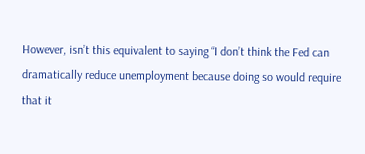However, isn’t this equivalent to saying “I don’t think the Fed can dramatically reduce unemployment because doing so would require that it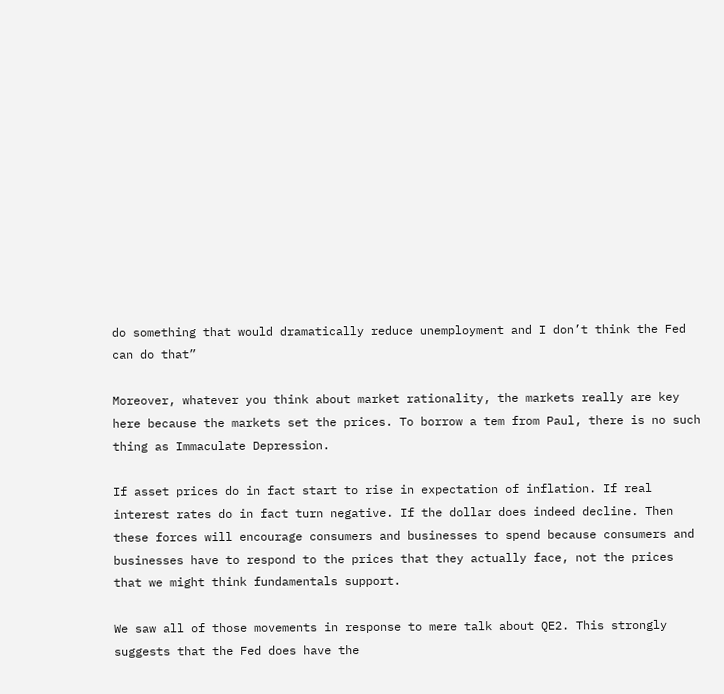do something that would dramatically reduce unemployment and I don’t think the Fed can do that”

Moreover, whatever you think about market rationality, the markets really are key here because the markets set the prices. To borrow a tem from Paul, there is no such thing as Immaculate Depression.

If asset prices do in fact start to rise in expectation of inflation. If real interest rates do in fact turn negative. If the dollar does indeed decline. Then these forces will encourage consumers and businesses to spend because consumers and businesses have to respond to the prices that they actually face, not the prices that we might think fundamentals support.

We saw all of those movements in response to mere talk about QE2. This strongly suggests that the Fed does have the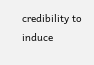credibility to induce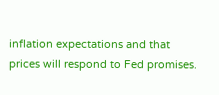inflation expectations and that prices will respond to Fed promises.